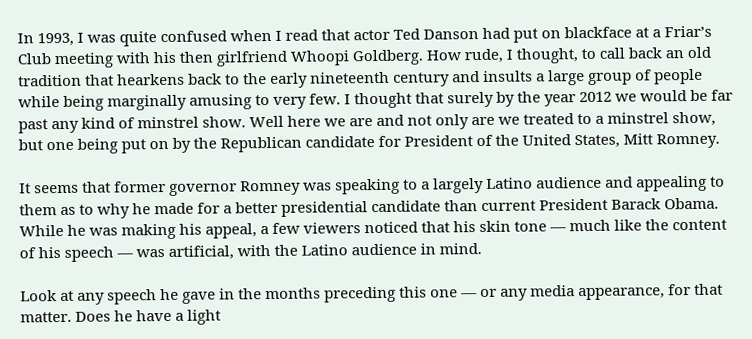In 1993, I was quite confused when I read that actor Ted Danson had put on blackface at a Friar’s Club meeting with his then girlfriend Whoopi Goldberg. How rude, I thought, to call back an old tradition that hearkens back to the early nineteenth century and insults a large group of people while being marginally amusing to very few. I thought that surely by the year 2012 we would be far past any kind of minstrel show. Well here we are and not only are we treated to a minstrel show, but one being put on by the Republican candidate for President of the United States, Mitt Romney.

It seems that former governor Romney was speaking to a largely Latino audience and appealing to them as to why he made for a better presidential candidate than current President Barack Obama. While he was making his appeal, a few viewers noticed that his skin tone — much like the content of his speech — was artificial, with the Latino audience in mind.

Look at any speech he gave in the months preceding this one — or any media appearance, for that matter. Does he have a light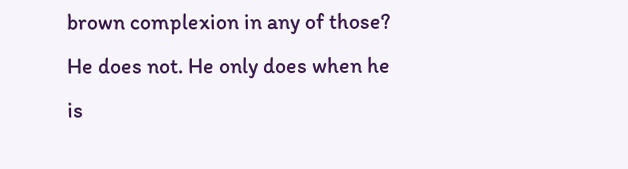brown complexion in any of those? He does not. He only does when he is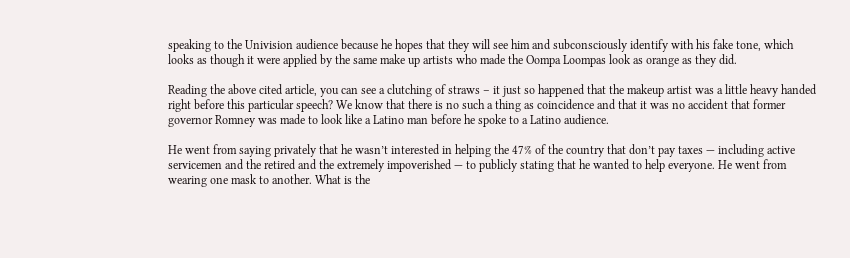speaking to the Univision audience because he hopes that they will see him and subconsciously identify with his fake tone, which looks as though it were applied by the same make up artists who made the Oompa Loompas look as orange as they did.

Reading the above cited article, you can see a clutching of straws – it just so happened that the makeup artist was a little heavy handed right before this particular speech? We know that there is no such a thing as coincidence and that it was no accident that former governor Romney was made to look like a Latino man before he spoke to a Latino audience.

He went from saying privately that he wasn’t interested in helping the 47% of the country that don’t pay taxes — including active servicemen and the retired and the extremely impoverished — to publicly stating that he wanted to help everyone. He went from wearing one mask to another. What is the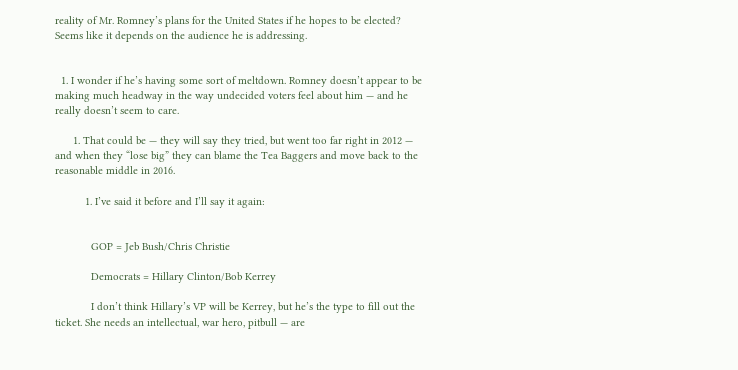reality of Mr. Romney’s plans for the United States if he hopes to be elected? Seems like it depends on the audience he is addressing.


  1. I wonder if he’s having some sort of meltdown. Romney doesn’t appear to be making much headway in the way undecided voters feel about him — and he really doesn’t seem to care.

      1. That could be — they will say they tried, but went too far right in 2012 — and when they “lose big” they can blame the Tea Baggers and move back to the reasonable middle in 2016.

          1. I’ve said it before and I’ll say it again:


            GOP = Jeb Bush/Chris Christie

            Democrats = Hillary Clinton/Bob Kerrey

            I don’t think Hillary’s VP will be Kerrey, but he’s the type to fill out the ticket. She needs an intellectual, war hero, pitbull — are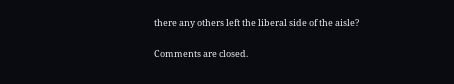there any others left the liberal side of the aisle?

Comments are closed.